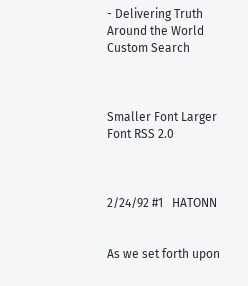- Delivering Truth Around the World
Custom Search



Smaller Font Larger Font RSS 2.0



2/24/92 #1   HATONN


As we set forth upon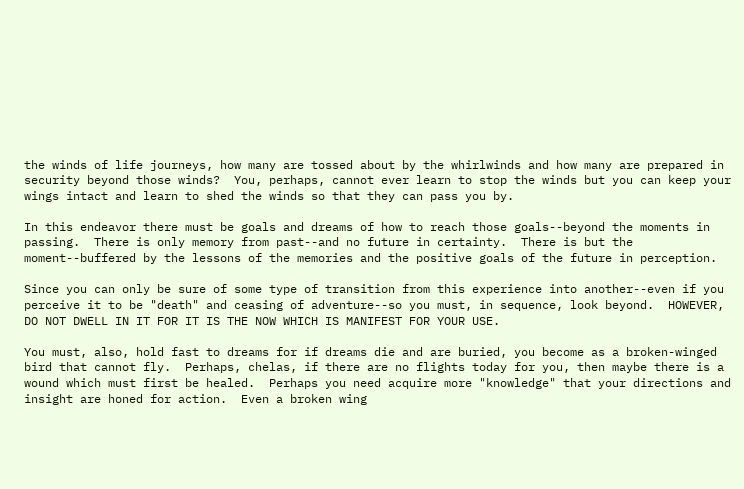the winds of life journeys, how many are tossed about by the whirlwinds and how many are prepared in security beyond those winds?  You, perhaps, cannot ever learn to stop the winds but you can keep your wings intact and learn to shed the winds so that they can pass you by.

In this endeavor there must be goals and dreams of how to reach those goals--beyond the moments in passing.  There is only memory from past--and no future in certainty.  There is but the moment--buffered by the lessons of the memories and the positive goals of the future in perception.

Since you can only be sure of some type of transition from this experience into another--even if you perceive it to be "death" and ceasing of adventure--so you must, in sequence, look beyond.  HOWEVER, DO NOT DWELL IN IT FOR IT IS THE NOW WHICH IS MANIFEST FOR YOUR USE.

You must, also, hold fast to dreams for if dreams die and are buried, you become as a broken-winged bird that cannot fly.  Perhaps, chelas, if there are no flights today for you, then maybe there is a wound which must first be healed.  Perhaps you need acquire more "knowledge" that your directions and insight are honed for action.  Even a broken wing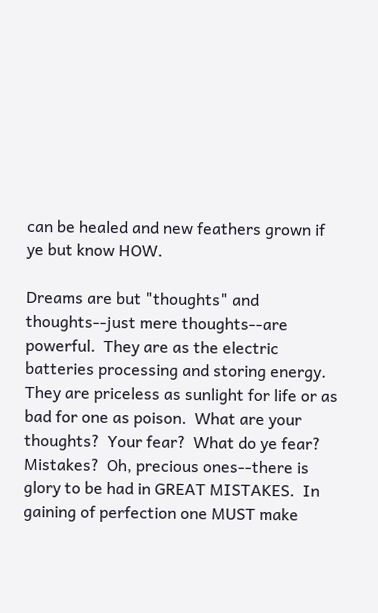can be healed and new feathers grown if ye but know HOW.

Dreams are but "thoughts" and thoughts--just mere thoughts--are powerful.  They are as the electric batteries processing and storing energy.  They are priceless as sunlight for life or as bad for one as poison.  What are your thoughts?  Your fear?  What do ye fear?  Mistakes?  Oh, precious ones--there is glory to be had in GREAT MISTAKES.  In gaining of perfection one MUST make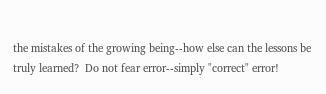the mistakes of the growing being--how else can the lessons be truly learned?  Do not fear error--simply "correct" error!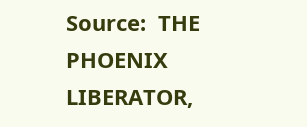Source:  THE PHOENIX LIBERATOR,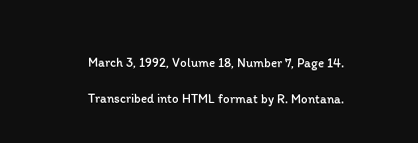March 3, 1992, Volume 18, Number 7, Page 14.

Transcribed into HTML format by R. Montana.